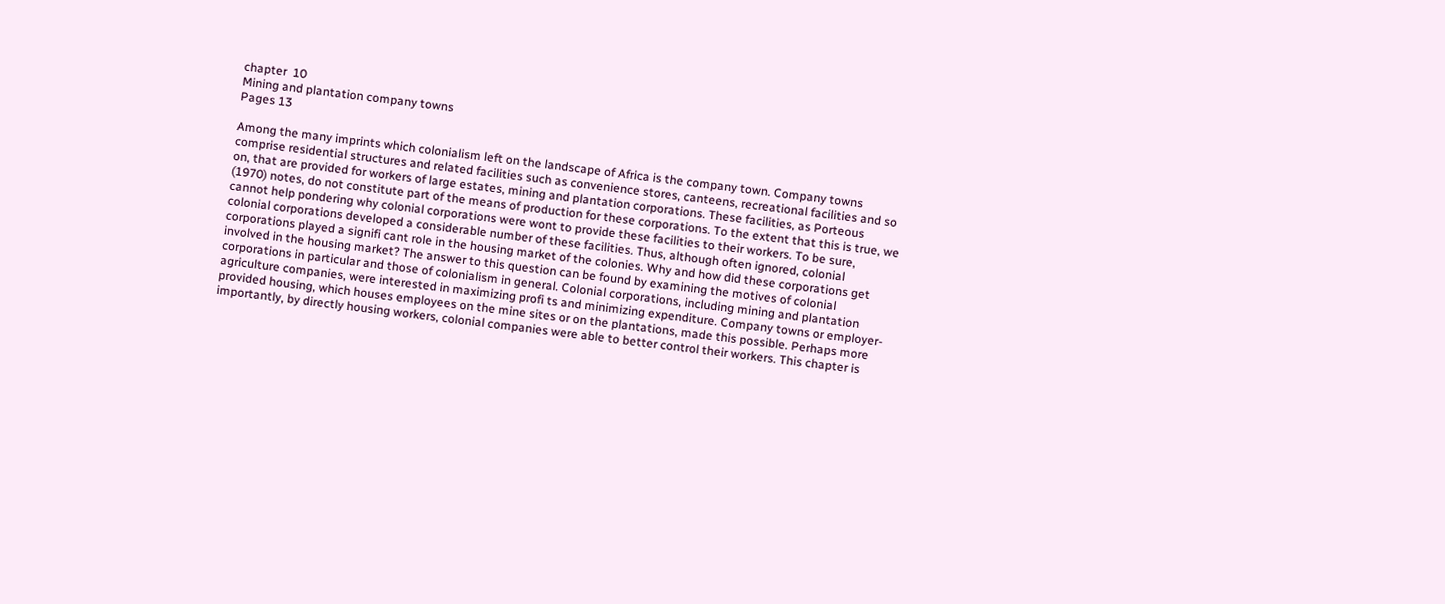chapter  10
Mining and plantation company towns
Pages 13

Among the many imprints which colonialism left on the landscape of Africa is the company town. Company towns comprise residential structures and related facilities such as convenience stores, canteens, recreational facilities and so on, that are provided for workers of large estates, mining and plantation corporations. These facilities, as Porteous (1970) notes, do not constitute part of the means of production for these corporations. To the extent that this is true, we cannot help pondering why colonial corporations were wont to provide these facilities to their workers. To be sure, colonial corporations developed a considerable number of these facilities. Thus, although often ignored, colonial corporations played a signifi cant role in the housing market of the colonies. Why and how did these corporations get involved in the housing market? The answer to this question can be found by examining the motives of colonial corporations in particular and those of colonialism in general. Colonial corporations, including mining and plantation agriculture companies, were interested in maximizing profi ts and minimizing expenditure. Company towns or employer-provided housing, which houses employees on the mine sites or on the plantations, made this possible. Perhaps more importantly, by directly housing workers, colonial companies were able to better control their workers. This chapter is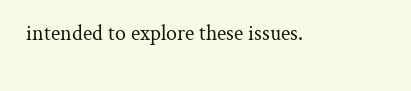intended to explore these issues.